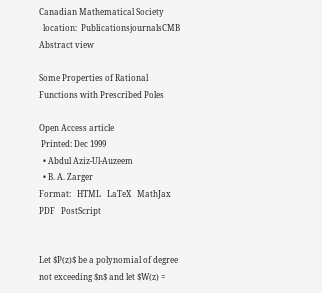Canadian Mathematical Society
  location:  PublicationsjournalsCMB
Abstract view

Some Properties of Rational Functions with Prescribed Poles

Open Access article
 Printed: Dec 1999
  • Abdul Aziz-Ul-Auzeem
  • B. A. Zarger
Format:   HTML   LaTeX   MathJax   PDF   PostScript


Let $P(z)$ be a polynomial of degree not exceeding $n$ and let $W(z) =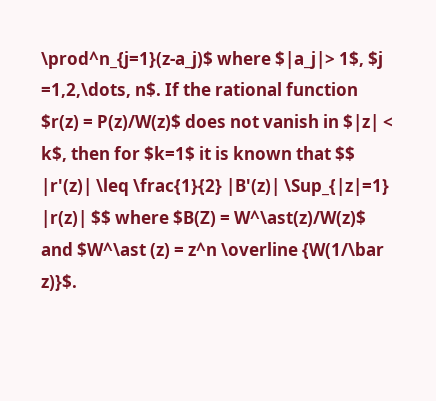\prod^n_{j=1}(z-a_j)$ where $|a_j|> 1$, $j =1,2,\dots, n$. If the rational function $r(z) = P(z)/W(z)$ does not vanish in $|z| < k$, then for $k=1$ it is known that $$ |r'(z)| \leq \frac{1}{2} |B'(z)| \Sup_{|z|=1} |r(z)| $$ where $B(Z) = W^\ast(z)/W(z)$ and $W^\ast (z) = z^n \overline {W(1/\bar z)}$.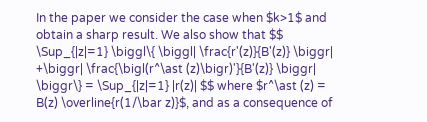In the paper we consider the case when $k>1$ and obtain a sharp result. We also show that $$ \Sup_{|z|=1} \biggl\{ \biggl| \frac{r'(z)}{B'(z)} \biggr| +\biggr| \frac{\bigl(r^\ast (z)\bigr)'}{B'(z)} \biggr| \biggr\} = \Sup_{|z|=1} |r(z)| $$ where $r^\ast (z) = B(z) \overline{r(1/\bar z)}$, and as a consequence of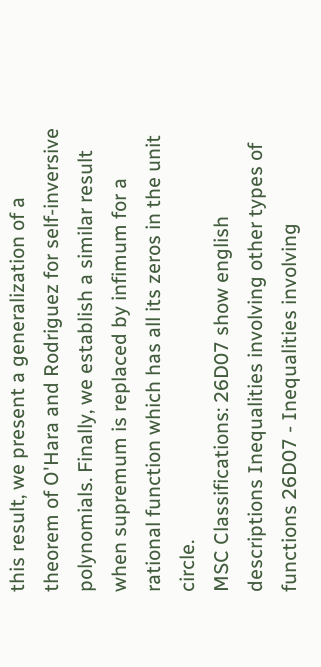this result, we present a generalization of a theorem of O'Hara and Rodriguez for self-inversive polynomials. Finally, we establish a similar result when supremum is replaced by infimum for a rational function which has all its zeros in the unit circle.
MSC Classifications: 26D07 show english descriptions Inequalities involving other types of functions 26D07 - Inequalities involving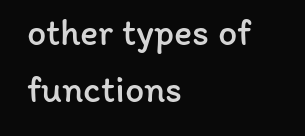other types of functions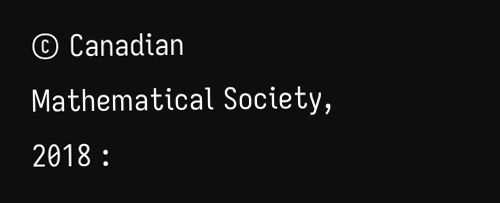© Canadian Mathematical Society, 2018 :